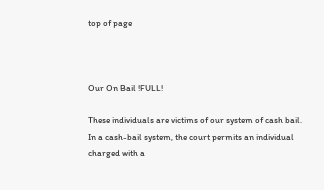top of page



Our On Bail !FULL!

These individuals are victims of our system of cash bail. In a cash-bail system, the court permits an individual charged with a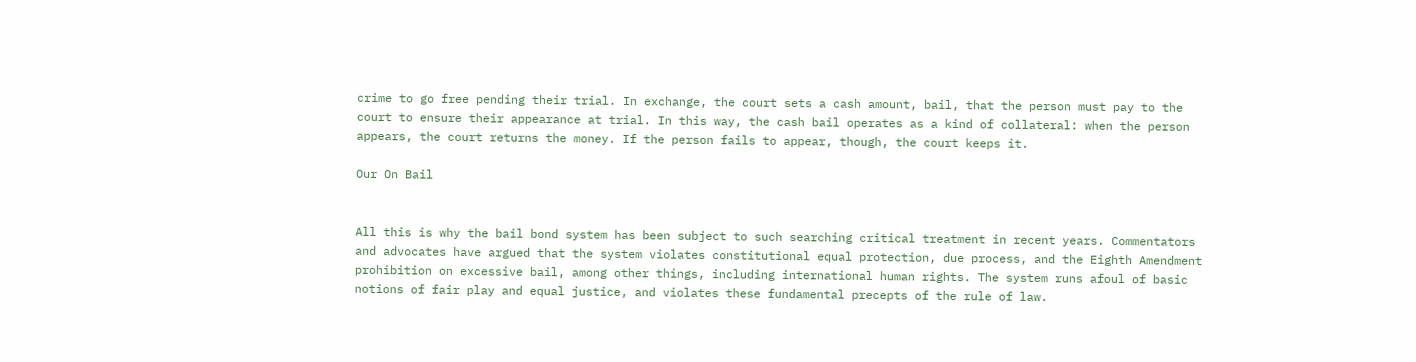crime to go free pending their trial. In exchange, the court sets a cash amount, bail, that the person must pay to the court to ensure their appearance at trial. In this way, the cash bail operates as a kind of collateral: when the person appears, the court returns the money. If the person fails to appear, though, the court keeps it.

Our On Bail


All this is why the bail bond system has been subject to such searching critical treatment in recent years. Commentators and advocates have argued that the system violates constitutional equal protection, due process, and the Eighth Amendment prohibition on excessive bail, among other things, including international human rights. The system runs afoul of basic notions of fair play and equal justice, and violates these fundamental precepts of the rule of law.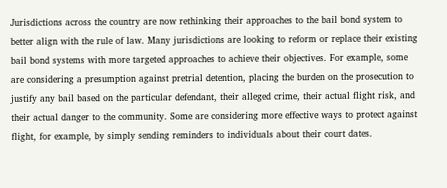Jurisdictions across the country are now rethinking their approaches to the bail bond system to better align with the rule of law. Many jurisdictions are looking to reform or replace their existing bail bond systems with more targeted approaches to achieve their objectives. For example, some are considering a presumption against pretrial detention, placing the burden on the prosecution to justify any bail based on the particular defendant, their alleged crime, their actual flight risk, and their actual danger to the community. Some are considering more effective ways to protect against flight, for example, by simply sending reminders to individuals about their court dates.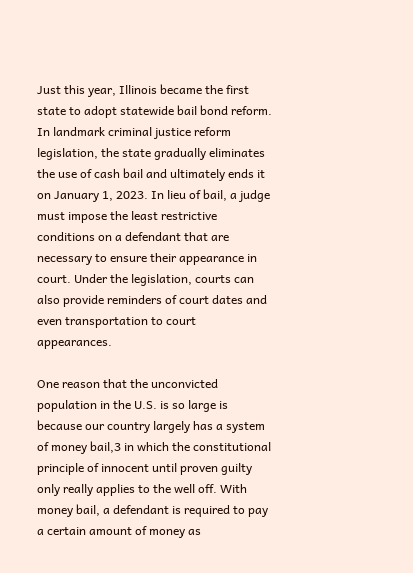Just this year, Illinois became the first state to adopt statewide bail bond reform. In landmark criminal justice reform legislation, the state gradually eliminates the use of cash bail and ultimately ends it on January 1, 2023. In lieu of bail, a judge must impose the least restrictive conditions on a defendant that are necessary to ensure their appearance in court. Under the legislation, courts can also provide reminders of court dates and even transportation to court appearances.

One reason that the unconvicted population in the U.S. is so large is because our country largely has a system of money bail,3 in which the constitutional principle of innocent until proven guilty only really applies to the well off. With money bail, a defendant is required to pay a certain amount of money as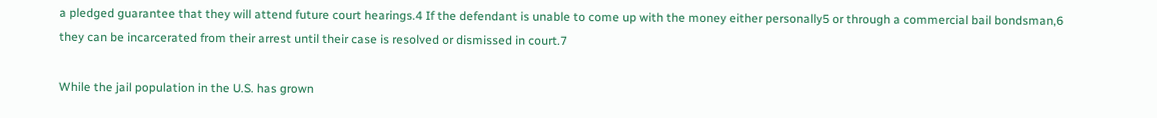a pledged guarantee that they will attend future court hearings.4 If the defendant is unable to come up with the money either personally5 or through a commercial bail bondsman,6 they can be incarcerated from their arrest until their case is resolved or dismissed in court.7

While the jail population in the U.S. has grown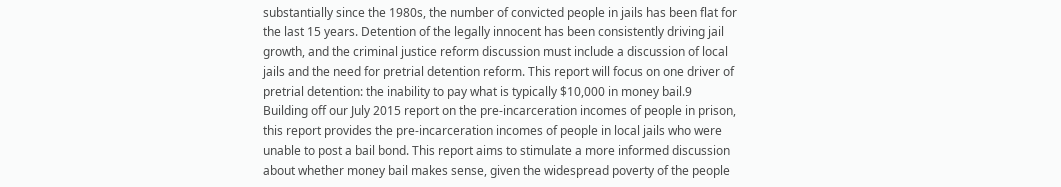substantially since the 1980s, the number of convicted people in jails has been flat for the last 15 years. Detention of the legally innocent has been consistently driving jail growth, and the criminal justice reform discussion must include a discussion of local jails and the need for pretrial detention reform. This report will focus on one driver of pretrial detention: the inability to pay what is typically $10,000 in money bail.9 Building off our July 2015 report on the pre-incarceration incomes of people in prison, this report provides the pre-incarceration incomes of people in local jails who were unable to post a bail bond. This report aims to stimulate a more informed discussion about whether money bail makes sense, given the widespread poverty of the people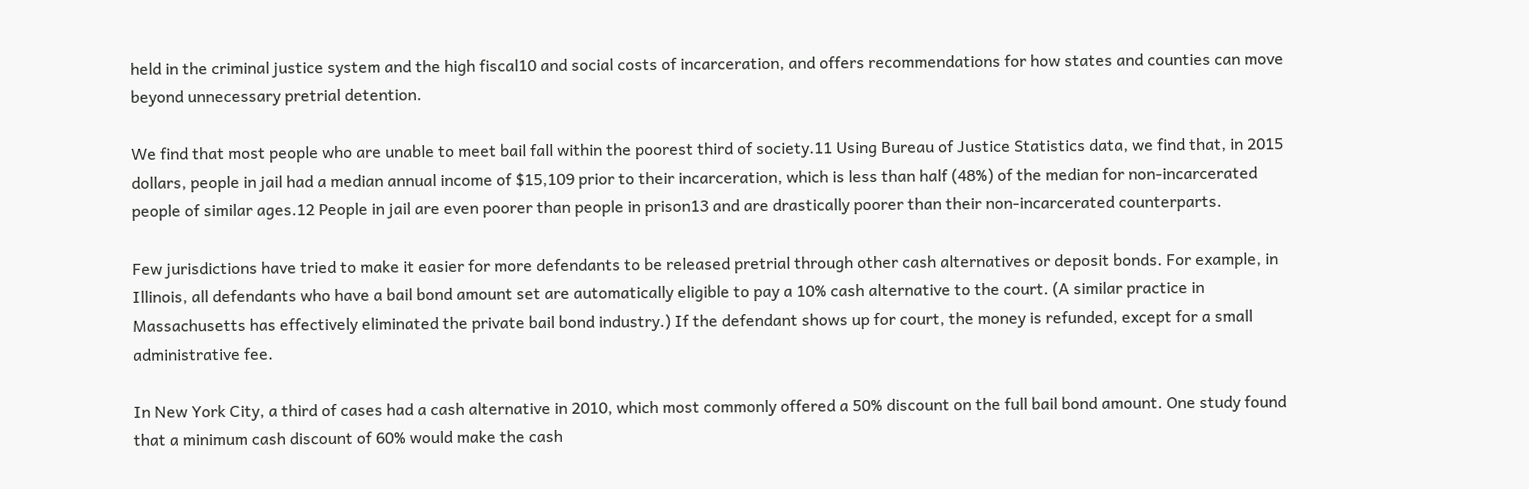held in the criminal justice system and the high fiscal10 and social costs of incarceration, and offers recommendations for how states and counties can move beyond unnecessary pretrial detention.

We find that most people who are unable to meet bail fall within the poorest third of society.11 Using Bureau of Justice Statistics data, we find that, in 2015 dollars, people in jail had a median annual income of $15,109 prior to their incarceration, which is less than half (48%) of the median for non-incarcerated people of similar ages.12 People in jail are even poorer than people in prison13 and are drastically poorer than their non-incarcerated counterparts.

Few jurisdictions have tried to make it easier for more defendants to be released pretrial through other cash alternatives or deposit bonds. For example, in Illinois, all defendants who have a bail bond amount set are automatically eligible to pay a 10% cash alternative to the court. (A similar practice in Massachusetts has effectively eliminated the private bail bond industry.) If the defendant shows up for court, the money is refunded, except for a small administrative fee.

In New York City, a third of cases had a cash alternative in 2010, which most commonly offered a 50% discount on the full bail bond amount. One study found that a minimum cash discount of 60% would make the cash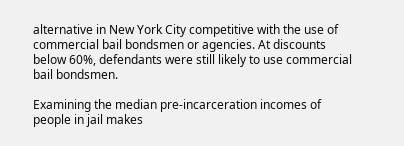alternative in New York City competitive with the use of commercial bail bondsmen or agencies. At discounts below 60%, defendants were still likely to use commercial bail bondsmen.

Examining the median pre-incarceration incomes of people in jail makes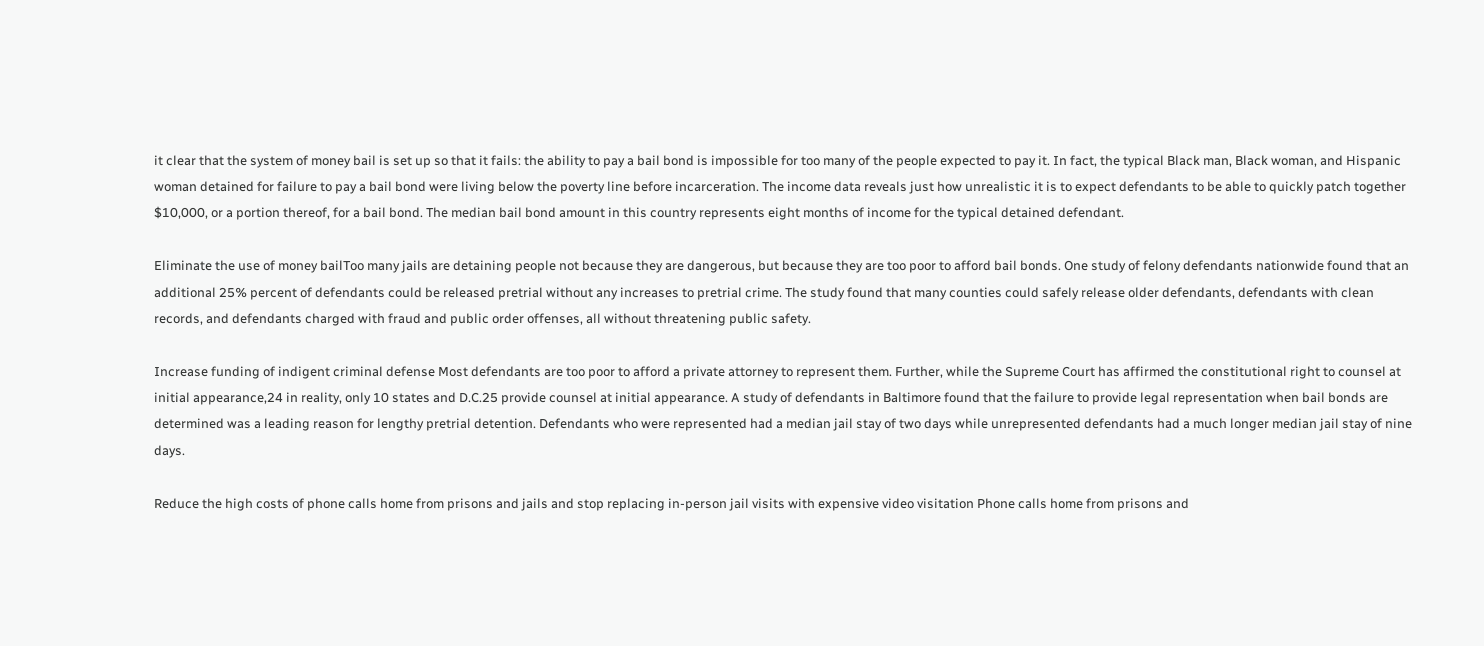it clear that the system of money bail is set up so that it fails: the ability to pay a bail bond is impossible for too many of the people expected to pay it. In fact, the typical Black man, Black woman, and Hispanic woman detained for failure to pay a bail bond were living below the poverty line before incarceration. The income data reveals just how unrealistic it is to expect defendants to be able to quickly patch together $10,000, or a portion thereof, for a bail bond. The median bail bond amount in this country represents eight months of income for the typical detained defendant.

Eliminate the use of money bailToo many jails are detaining people not because they are dangerous, but because they are too poor to afford bail bonds. One study of felony defendants nationwide found that an additional 25% percent of defendants could be released pretrial without any increases to pretrial crime. The study found that many counties could safely release older defendants, defendants with clean records, and defendants charged with fraud and public order offenses, all without threatening public safety.

Increase funding of indigent criminal defense Most defendants are too poor to afford a private attorney to represent them. Further, while the Supreme Court has affirmed the constitutional right to counsel at initial appearance,24 in reality, only 10 states and D.C.25 provide counsel at initial appearance. A study of defendants in Baltimore found that the failure to provide legal representation when bail bonds are determined was a leading reason for lengthy pretrial detention. Defendants who were represented had a median jail stay of two days while unrepresented defendants had a much longer median jail stay of nine days.

Reduce the high costs of phone calls home from prisons and jails and stop replacing in-person jail visits with expensive video visitation Phone calls home from prisons and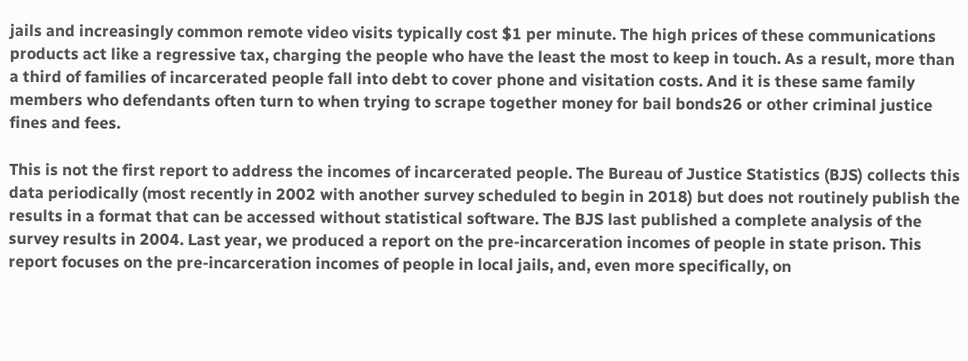jails and increasingly common remote video visits typically cost $1 per minute. The high prices of these communications products act like a regressive tax, charging the people who have the least the most to keep in touch. As a result, more than a third of families of incarcerated people fall into debt to cover phone and visitation costs. And it is these same family members who defendants often turn to when trying to scrape together money for bail bonds26 or other criminal justice fines and fees.

This is not the first report to address the incomes of incarcerated people. The Bureau of Justice Statistics (BJS) collects this data periodically (most recently in 2002 with another survey scheduled to begin in 2018) but does not routinely publish the results in a format that can be accessed without statistical software. The BJS last published a complete analysis of the survey results in 2004. Last year, we produced a report on the pre-incarceration incomes of people in state prison. This report focuses on the pre-incarceration incomes of people in local jails, and, even more specifically, on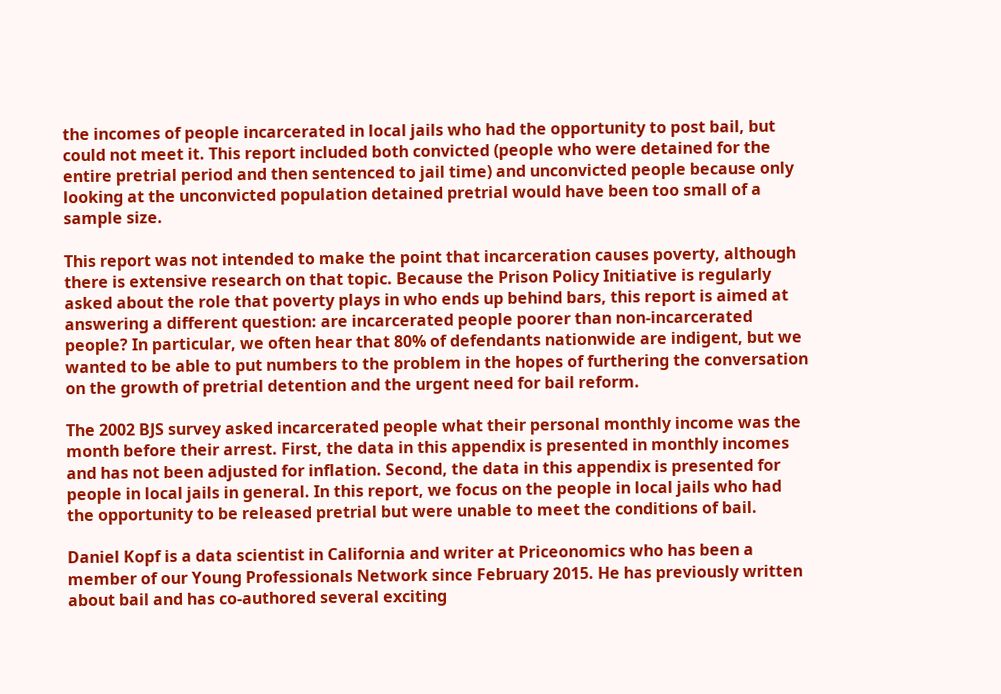the incomes of people incarcerated in local jails who had the opportunity to post bail, but could not meet it. This report included both convicted (people who were detained for the entire pretrial period and then sentenced to jail time) and unconvicted people because only looking at the unconvicted population detained pretrial would have been too small of a sample size.

This report was not intended to make the point that incarceration causes poverty, although there is extensive research on that topic. Because the Prison Policy Initiative is regularly asked about the role that poverty plays in who ends up behind bars, this report is aimed at answering a different question: are incarcerated people poorer than non-incarcerated people? In particular, we often hear that 80% of defendants nationwide are indigent, but we wanted to be able to put numbers to the problem in the hopes of furthering the conversation on the growth of pretrial detention and the urgent need for bail reform.

The 2002 BJS survey asked incarcerated people what their personal monthly income was the month before their arrest. First, the data in this appendix is presented in monthly incomes and has not been adjusted for inflation. Second, the data in this appendix is presented for people in local jails in general. In this report, we focus on the people in local jails who had the opportunity to be released pretrial but were unable to meet the conditions of bail.

Daniel Kopf is a data scientist in California and writer at Priceonomics who has been a member of our Young Professionals Network since February 2015. He has previously written about bail and has co-authored several exciting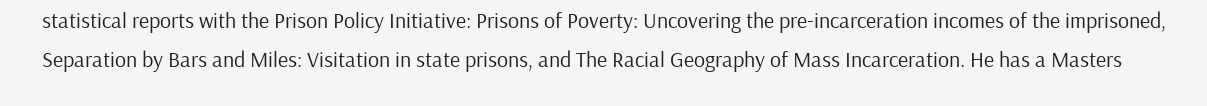statistical reports with the Prison Policy Initiative: Prisons of Poverty: Uncovering the pre-incarceration incomes of the imprisoned, Separation by Bars and Miles: Visitation in state prisons, and The Racial Geography of Mass Incarceration. He has a Masters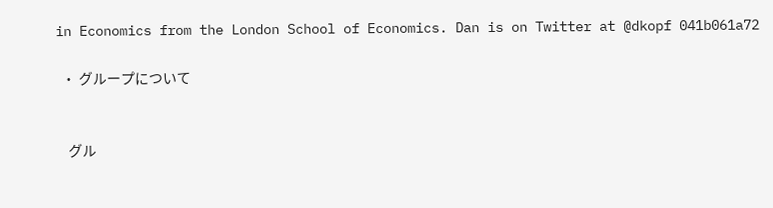in Economics from the London School of Economics. Dan is on Twitter at @dkopf 041b061a72

  • グループについて


    グル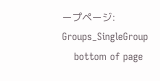ープページ: Groups_SingleGroup
    bottom of page